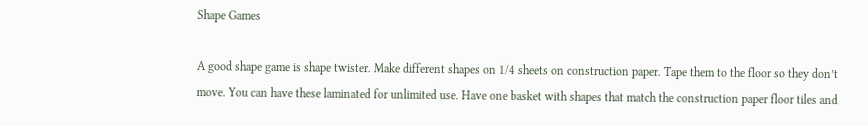Shape Games

A good shape game is shape twister. Make different shapes on 1/4 sheets on construction paper. Tape them to the floor so they don’t move. You can have these laminated for unlimited use. Have one basket with shapes that match the construction paper floor tiles and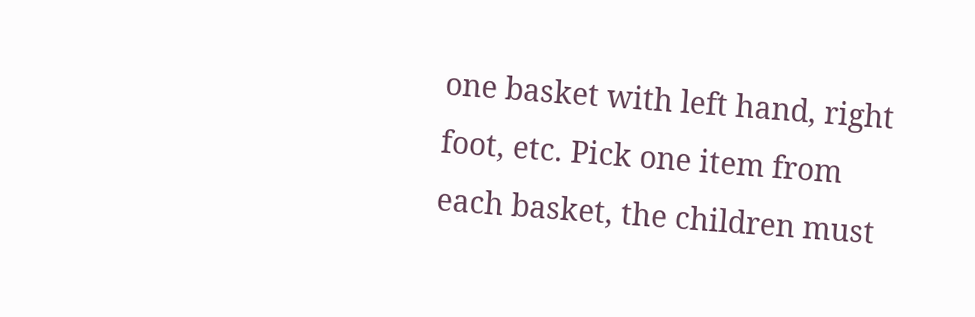one basket with left hand, right foot, etc. Pick one item from each basket, the children must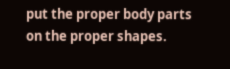put the proper body parts on the proper shapes.